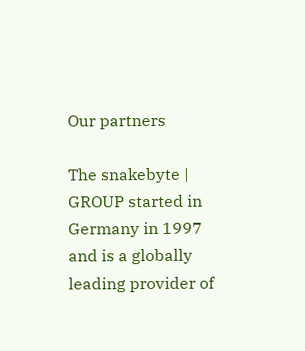Our partners

The snakebyte | GROUP started in Germany in 1997 and is a globally leading provider of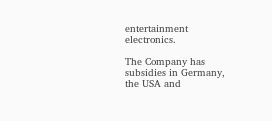entertainment electronics.

The Company has subsidies in Germany, the USA and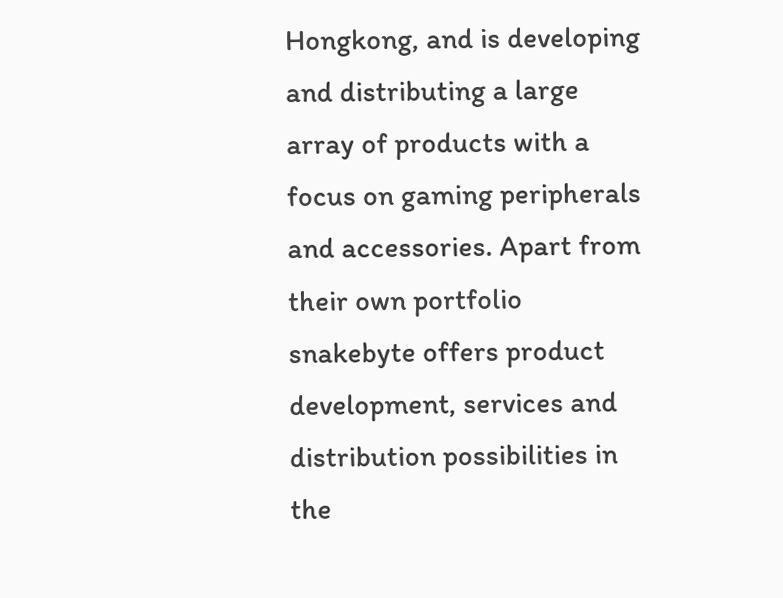Hongkong, and is developing and distributing a large array of products with a focus on gaming peripherals and accessories. Apart from their own portfolio snakebyte offers product development, services and distribution possibilities in the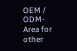OEM / ODM- Area for other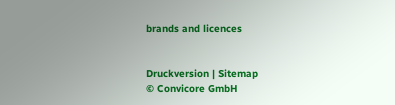brands and licences


Druckversion | Sitemap
© Convicore GmbH